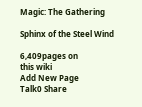Magic: The Gathering

Sphinx of the Steel Wind

6,409pages on
this wiki
Add New Page
Talk0 Share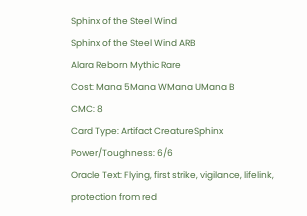Sphinx of the Steel Wind
Sphinx of the Steel Wind ARB
Alara Reborn Mythic Rare
Cost: Mana 5Mana WMana UMana B
CMC: 8
Card Type: Artifact CreatureSphinx
Power/Toughness: 6/6
Oracle Text: Flying, first strike, vigilance, lifelink, protection from red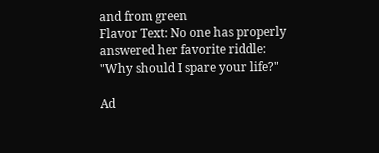and from green
Flavor Text: No one has properly answered her favorite riddle: "Why should I spare your life?"

Ad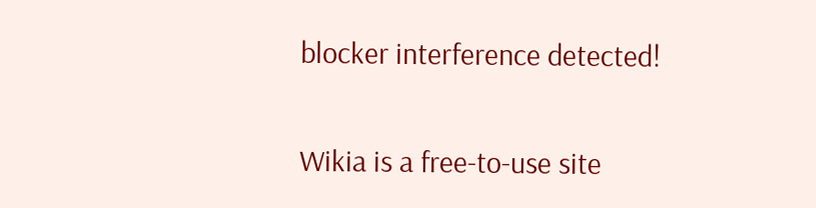blocker interference detected!

Wikia is a free-to-use site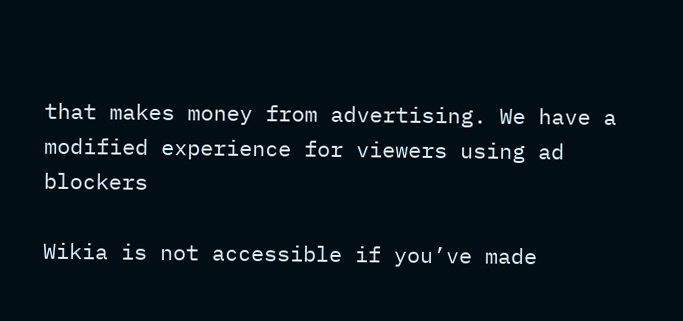that makes money from advertising. We have a modified experience for viewers using ad blockers

Wikia is not accessible if you’ve made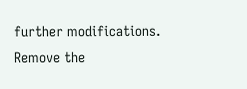further modifications. Remove the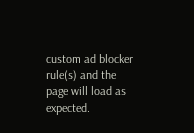custom ad blocker rule(s) and the page will load as expected.